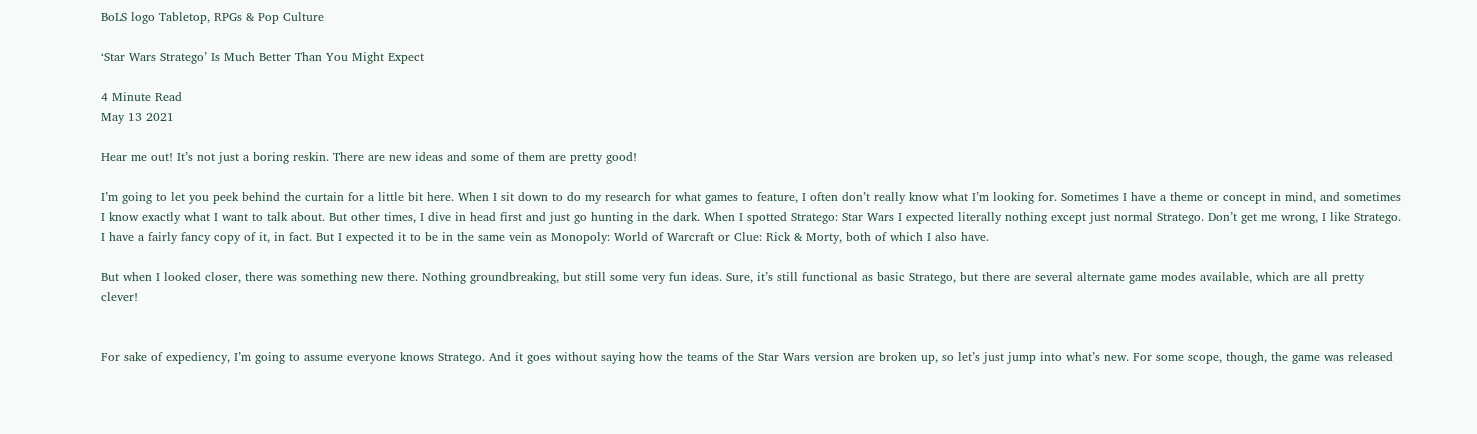BoLS logo Tabletop, RPGs & Pop Culture

‘Star Wars Stratego’ Is Much Better Than You Might Expect

4 Minute Read
May 13 2021

Hear me out! It’s not just a boring reskin. There are new ideas and some of them are pretty good!

I’m going to let you peek behind the curtain for a little bit here. When I sit down to do my research for what games to feature, I often don’t really know what I’m looking for. Sometimes I have a theme or concept in mind, and sometimes I know exactly what I want to talk about. But other times, I dive in head first and just go hunting in the dark. When I spotted Stratego: Star Wars I expected literally nothing except just normal Stratego. Don’t get me wrong, I like Stratego. I have a fairly fancy copy of it, in fact. But I expected it to be in the same vein as Monopoly: World of Warcraft or Clue: Rick & Morty, both of which I also have.

But when I looked closer, there was something new there. Nothing groundbreaking, but still some very fun ideas. Sure, it’s still functional as basic Stratego, but there are several alternate game modes available, which are all pretty clever!


For sake of expediency, I’m going to assume everyone knows Stratego. And it goes without saying how the teams of the Star Wars version are broken up, so let’s just jump into what’s new. For some scope, though, the game was released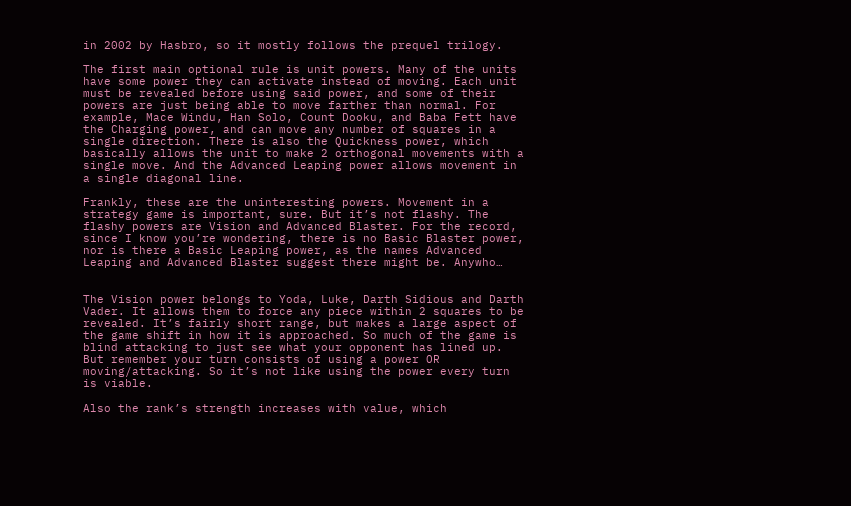in 2002 by Hasbro, so it mostly follows the prequel trilogy.

The first main optional rule is unit powers. Many of the units have some power they can activate instead of moving. Each unit must be revealed before using said power, and some of their powers are just being able to move farther than normal. For example, Mace Windu, Han Solo, Count Dooku, and Baba Fett have the Charging power, and can move any number of squares in a single direction. There is also the Quickness power, which basically allows the unit to make 2 orthogonal movements with a single move. And the Advanced Leaping power allows movement in a single diagonal line.

Frankly, these are the uninteresting powers. Movement in a strategy game is important, sure. But it’s not flashy. The flashy powers are Vision and Advanced Blaster. For the record, since I know you’re wondering, there is no Basic Blaster power, nor is there a Basic Leaping power, as the names Advanced Leaping and Advanced Blaster suggest there might be. Anywho…


The Vision power belongs to Yoda, Luke, Darth Sidious and Darth Vader. It allows them to force any piece within 2 squares to be revealed. It’s fairly short range, but makes a large aspect of the game shift in how it is approached. So much of the game is blind attacking to just see what your opponent has lined up. But remember your turn consists of using a power OR moving/attacking. So it’s not like using the power every turn is viable.

Also the rank’s strength increases with value, which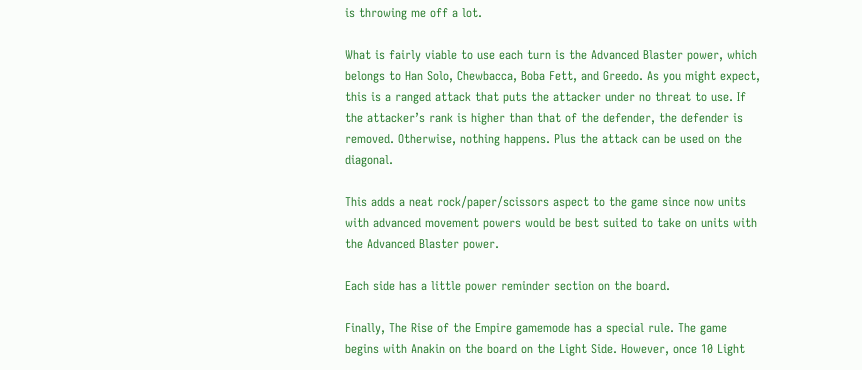is throwing me off a lot.

What is fairly viable to use each turn is the Advanced Blaster power, which belongs to Han Solo, Chewbacca, Boba Fett, and Greedo. As you might expect, this is a ranged attack that puts the attacker under no threat to use. If the attacker’s rank is higher than that of the defender, the defender is removed. Otherwise, nothing happens. Plus the attack can be used on the diagonal.

This adds a neat rock/paper/scissors aspect to the game since now units with advanced movement powers would be best suited to take on units with the Advanced Blaster power.

Each side has a little power reminder section on the board.

Finally, The Rise of the Empire gamemode has a special rule. The game begins with Anakin on the board on the Light Side. However, once 10 Light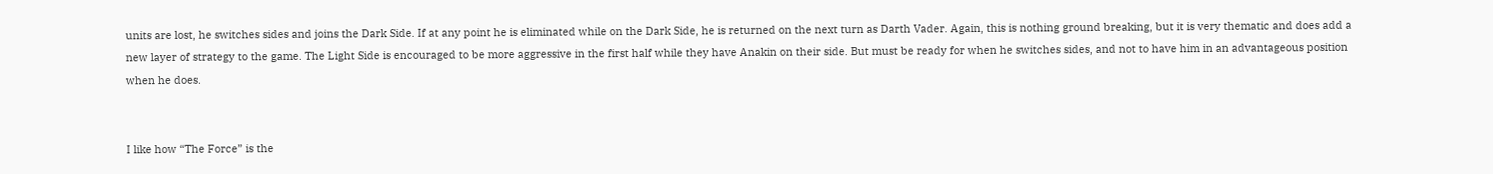units are lost, he switches sides and joins the Dark Side. If at any point he is eliminated while on the Dark Side, he is returned on the next turn as Darth Vader. Again, this is nothing ground breaking, but it is very thematic and does add a new layer of strategy to the game. The Light Side is encouraged to be more aggressive in the first half while they have Anakin on their side. But must be ready for when he switches sides, and not to have him in an advantageous position when he does.


I like how “The Force” is the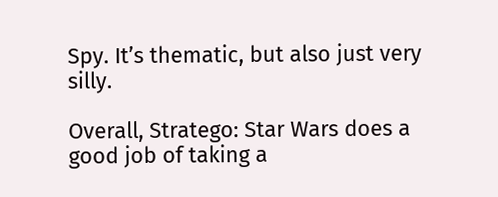Spy. It’s thematic, but also just very silly.

Overall, Stratego: Star Wars does a good job of taking a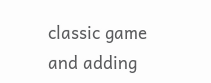classic game and adding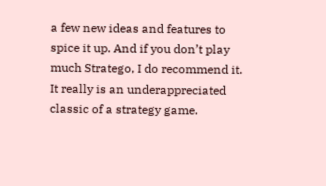a few new ideas and features to spice it up. And if you don’t play much Stratego, I do recommend it. It really is an underappreciated classic of a strategy game.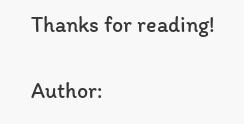Thanks for reading!

Author: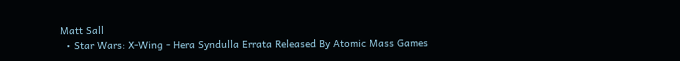Matt Sall
  • Star Wars: X-Wing - Hera Syndulla Errata Released By Atomic Mass Games